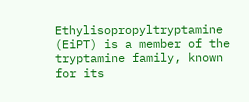Ethylisopropyltryptamine (EiPT) is a member of the tryptamine family, known for its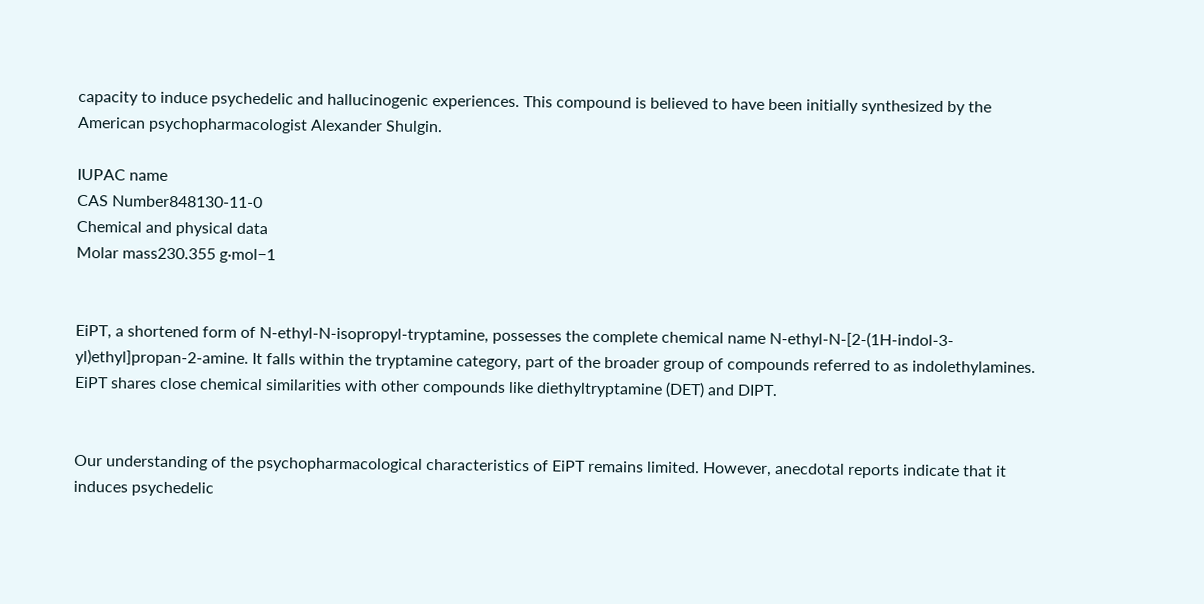capacity to induce psychedelic and hallucinogenic experiences. This compound is believed to have been initially synthesized by the American psychopharmacologist Alexander Shulgin.

IUPAC name
CAS Number848130-11-0
Chemical and physical data
Molar mass230.355 g·mol−1


EiPT, a shortened form of N-ethyl-N-isopropyl-tryptamine, possesses the complete chemical name N-ethyl-N-[2-(1H-indol-3-yl)ethyl]propan-2-amine. It falls within the tryptamine category, part of the broader group of compounds referred to as indolethylamines. EiPT shares close chemical similarities with other compounds like diethyltryptamine (DET) and DIPT.


Our understanding of the psychopharmacological characteristics of EiPT remains limited. However, anecdotal reports indicate that it induces psychedelic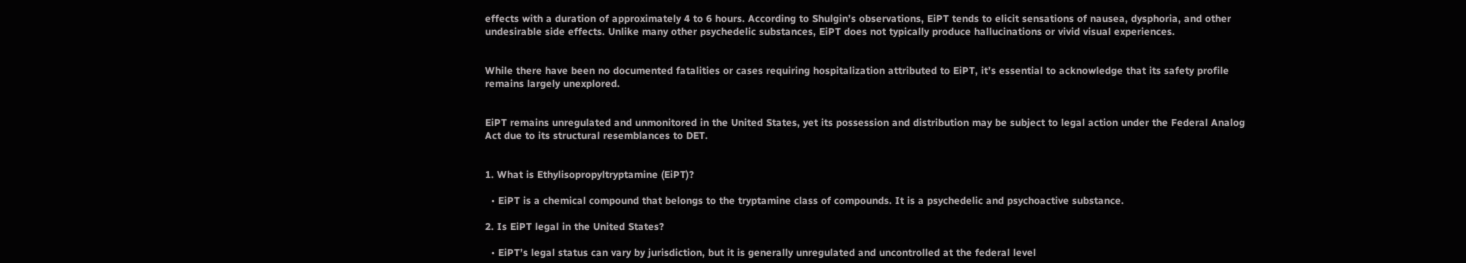effects with a duration of approximately 4 to 6 hours. According to Shulgin’s observations, EiPT tends to elicit sensations of nausea, dysphoria, and other undesirable side effects. Unlike many other psychedelic substances, EiPT does not typically produce hallucinations or vivid visual experiences.


While there have been no documented fatalities or cases requiring hospitalization attributed to EiPT, it’s essential to acknowledge that its safety profile remains largely unexplored.


EiPT remains unregulated and unmonitored in the United States, yet its possession and distribution may be subject to legal action under the Federal Analog Act due to its structural resemblances to DET.


1. What is Ethylisopropyltryptamine (EiPT)?

  • EiPT is a chemical compound that belongs to the tryptamine class of compounds. It is a psychedelic and psychoactive substance.

2. Is EiPT legal in the United States?

  • EiPT’s legal status can vary by jurisdiction, but it is generally unregulated and uncontrolled at the federal level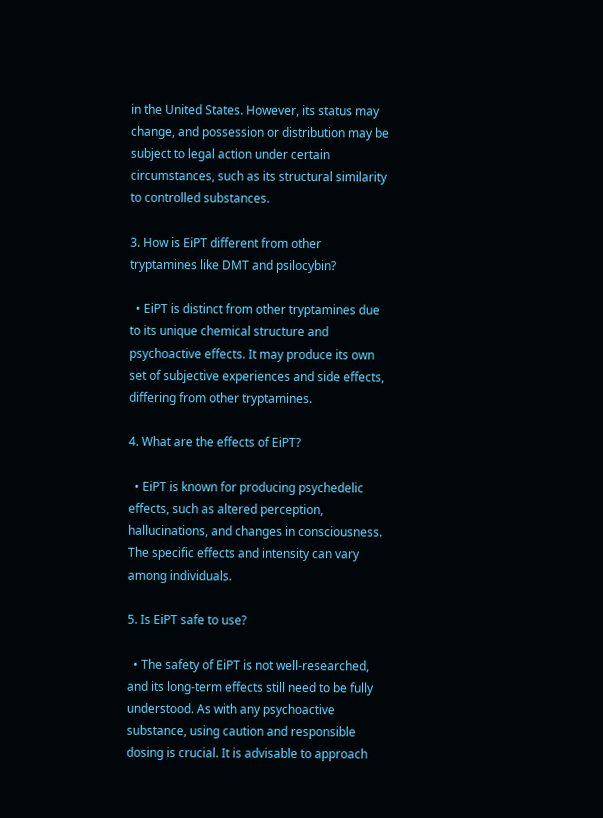in the United States. However, its status may change, and possession or distribution may be subject to legal action under certain circumstances, such as its structural similarity to controlled substances.

3. How is EiPT different from other tryptamines like DMT and psilocybin?

  • EiPT is distinct from other tryptamines due to its unique chemical structure and psychoactive effects. It may produce its own set of subjective experiences and side effects, differing from other tryptamines.

4. What are the effects of EiPT?

  • EiPT is known for producing psychedelic effects, such as altered perception, hallucinations, and changes in consciousness. The specific effects and intensity can vary among individuals.

5. Is EiPT safe to use?

  • The safety of EiPT is not well-researched, and its long-term effects still need to be fully understood. As with any psychoactive substance, using caution and responsible dosing is crucial. It is advisable to approach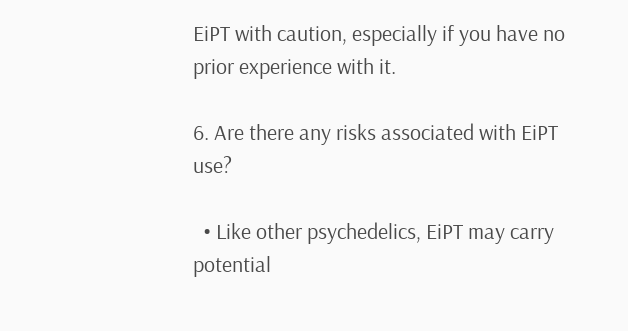EiPT with caution, especially if you have no prior experience with it.

6. Are there any risks associated with EiPT use?

  • Like other psychedelics, EiPT may carry potential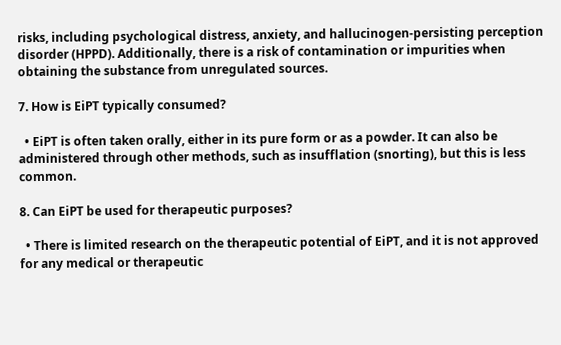risks, including psychological distress, anxiety, and hallucinogen-persisting perception disorder (HPPD). Additionally, there is a risk of contamination or impurities when obtaining the substance from unregulated sources.

7. How is EiPT typically consumed?

  • EiPT is often taken orally, either in its pure form or as a powder. It can also be administered through other methods, such as insufflation (snorting), but this is less common.

8. Can EiPT be used for therapeutic purposes?

  • There is limited research on the therapeutic potential of EiPT, and it is not approved for any medical or therapeutic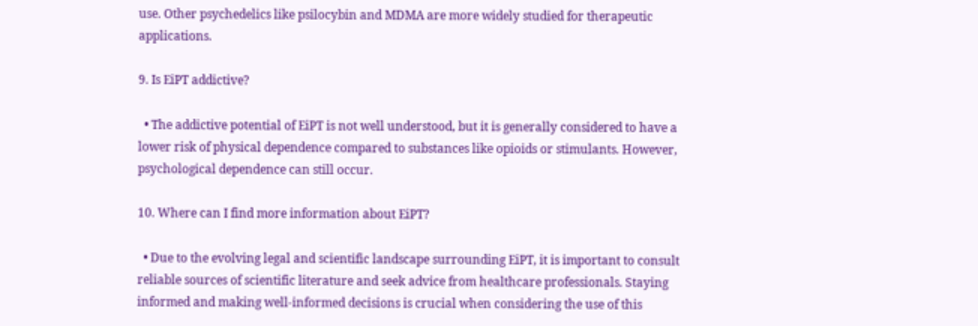use. Other psychedelics like psilocybin and MDMA are more widely studied for therapeutic applications.

9. Is EiPT addictive?

  • The addictive potential of EiPT is not well understood, but it is generally considered to have a lower risk of physical dependence compared to substances like opioids or stimulants. However, psychological dependence can still occur.

10. Where can I find more information about EiPT?

  • Due to the evolving legal and scientific landscape surrounding EiPT, it is important to consult reliable sources of scientific literature and seek advice from healthcare professionals. Staying informed and making well-informed decisions is crucial when considering the use of this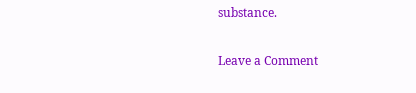substance.

Leave a Comment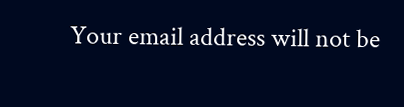Your email address will not be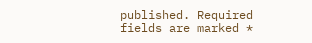published. Required fields are marked *